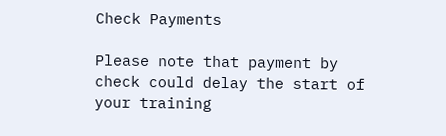Check Payments

Please note that payment by check could delay the start of your training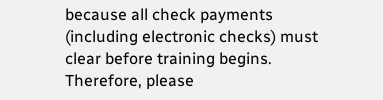because all check payments (including electronic checks) must clear before training begins.  Therefore, please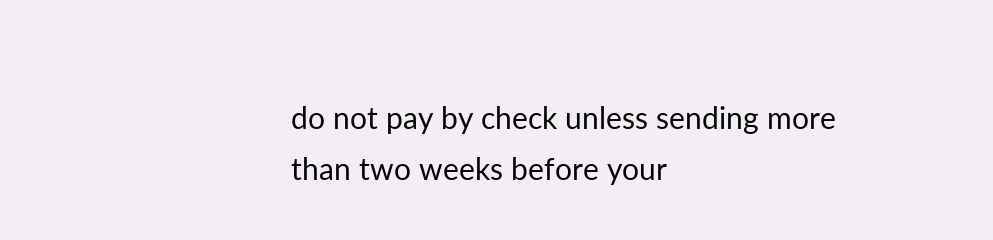do not pay by check unless sending more than two weeks before your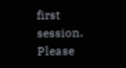first session.  Please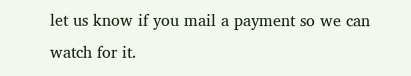let us know if you mail a payment so we can watch for it.